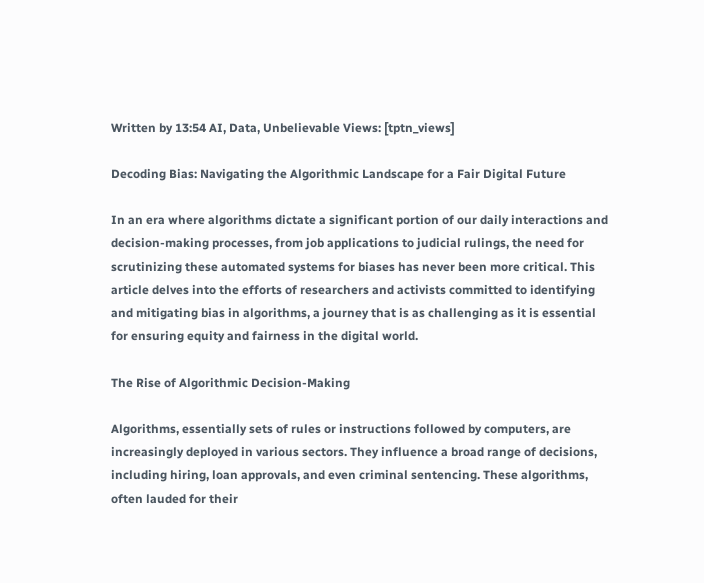Written by 13:54 AI, Data, Unbelievable Views: [tptn_views]

Decoding Bias: Navigating the Algorithmic Landscape for a Fair Digital Future

In an era where algorithms dictate a significant portion of our daily interactions and decision-making processes, from job applications to judicial rulings, the need for scrutinizing these automated systems for biases has never been more critical. This article delves into the efforts of researchers and activists committed to identifying and mitigating bias in algorithms, a journey that is as challenging as it is essential for ensuring equity and fairness in the digital world.

The Rise of Algorithmic Decision-Making

Algorithms, essentially sets of rules or instructions followed by computers, are increasingly deployed in various sectors. They influence a broad range of decisions, including hiring, loan approvals, and even criminal sentencing. These algorithms, often lauded for their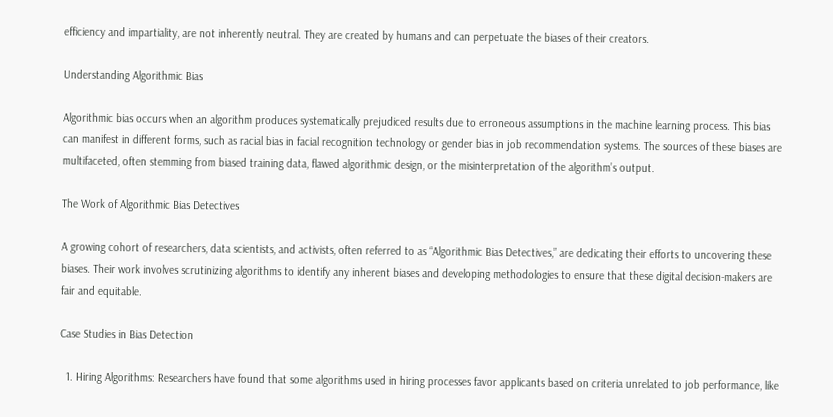efficiency and impartiality, are not inherently neutral. They are created by humans and can perpetuate the biases of their creators.

Understanding Algorithmic Bias

Algorithmic bias occurs when an algorithm produces systematically prejudiced results due to erroneous assumptions in the machine learning process. This bias can manifest in different forms, such as racial bias in facial recognition technology or gender bias in job recommendation systems. The sources of these biases are multifaceted, often stemming from biased training data, flawed algorithmic design, or the misinterpretation of the algorithm’s output.

The Work of Algorithmic Bias Detectives

A growing cohort of researchers, data scientists, and activists, often referred to as “Algorithmic Bias Detectives,” are dedicating their efforts to uncovering these biases. Their work involves scrutinizing algorithms to identify any inherent biases and developing methodologies to ensure that these digital decision-makers are fair and equitable.

Case Studies in Bias Detection

  1. Hiring Algorithms: Researchers have found that some algorithms used in hiring processes favor applicants based on criteria unrelated to job performance, like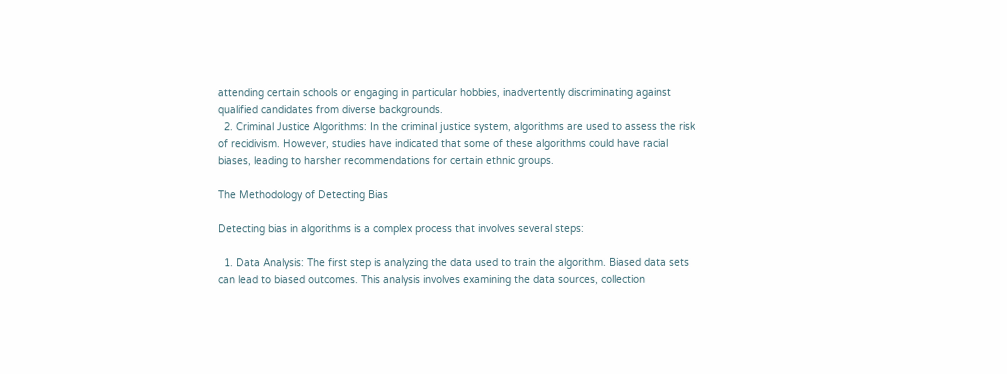attending certain schools or engaging in particular hobbies, inadvertently discriminating against qualified candidates from diverse backgrounds.
  2. Criminal Justice Algorithms: In the criminal justice system, algorithms are used to assess the risk of recidivism. However, studies have indicated that some of these algorithms could have racial biases, leading to harsher recommendations for certain ethnic groups.

The Methodology of Detecting Bias

Detecting bias in algorithms is a complex process that involves several steps:

  1. Data Analysis: The first step is analyzing the data used to train the algorithm. Biased data sets can lead to biased outcomes. This analysis involves examining the data sources, collection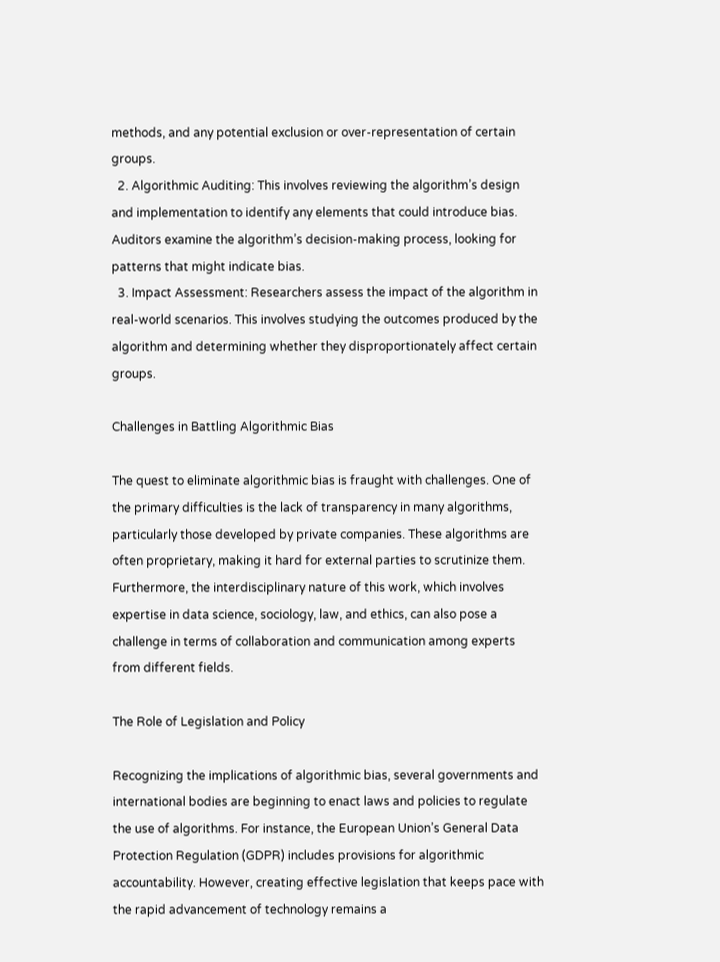methods, and any potential exclusion or over-representation of certain groups.
  2. Algorithmic Auditing: This involves reviewing the algorithm’s design and implementation to identify any elements that could introduce bias. Auditors examine the algorithm’s decision-making process, looking for patterns that might indicate bias.
  3. Impact Assessment: Researchers assess the impact of the algorithm in real-world scenarios. This involves studying the outcomes produced by the algorithm and determining whether they disproportionately affect certain groups.

Challenges in Battling Algorithmic Bias

The quest to eliminate algorithmic bias is fraught with challenges. One of the primary difficulties is the lack of transparency in many algorithms, particularly those developed by private companies. These algorithms are often proprietary, making it hard for external parties to scrutinize them. Furthermore, the interdisciplinary nature of this work, which involves expertise in data science, sociology, law, and ethics, can also pose a challenge in terms of collaboration and communication among experts from different fields.

The Role of Legislation and Policy

Recognizing the implications of algorithmic bias, several governments and international bodies are beginning to enact laws and policies to regulate the use of algorithms. For instance, the European Union’s General Data Protection Regulation (GDPR) includes provisions for algorithmic accountability. However, creating effective legislation that keeps pace with the rapid advancement of technology remains a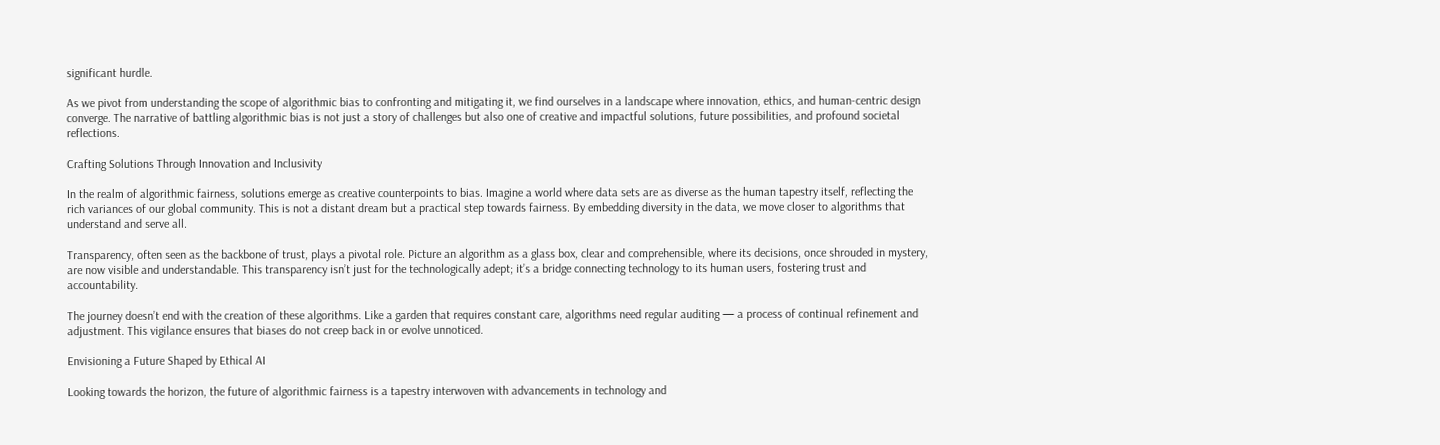significant hurdle.

As we pivot from understanding the scope of algorithmic bias to confronting and mitigating it, we find ourselves in a landscape where innovation, ethics, and human-centric design converge. The narrative of battling algorithmic bias is not just a story of challenges but also one of creative and impactful solutions, future possibilities, and profound societal reflections.

Crafting Solutions Through Innovation and Inclusivity

In the realm of algorithmic fairness, solutions emerge as creative counterpoints to bias. Imagine a world where data sets are as diverse as the human tapestry itself, reflecting the rich variances of our global community. This is not a distant dream but a practical step towards fairness. By embedding diversity in the data, we move closer to algorithms that understand and serve all.

Transparency, often seen as the backbone of trust, plays a pivotal role. Picture an algorithm as a glass box, clear and comprehensible, where its decisions, once shrouded in mystery, are now visible and understandable. This transparency isn’t just for the technologically adept; it’s a bridge connecting technology to its human users, fostering trust and accountability.

The journey doesn’t end with the creation of these algorithms. Like a garden that requires constant care, algorithms need regular auditing — a process of continual refinement and adjustment. This vigilance ensures that biases do not creep back in or evolve unnoticed.

Envisioning a Future Shaped by Ethical AI

Looking towards the horizon, the future of algorithmic fairness is a tapestry interwoven with advancements in technology and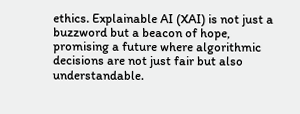ethics. Explainable AI (XAI) is not just a buzzword but a beacon of hope, promising a future where algorithmic decisions are not just fair but also understandable.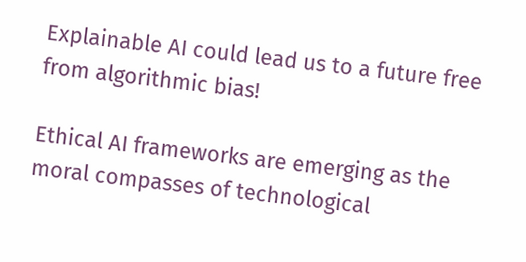Explainable AI could lead us to a future free from algorithmic bias!

Ethical AI frameworks are emerging as the moral compasses of technological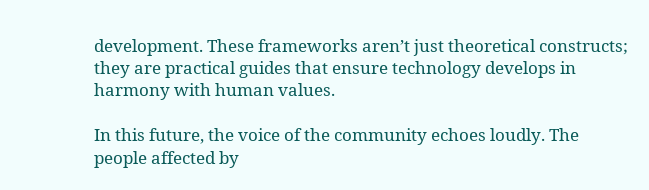development. These frameworks aren’t just theoretical constructs; they are practical guides that ensure technology develops in harmony with human values.

In this future, the voice of the community echoes loudly. The people affected by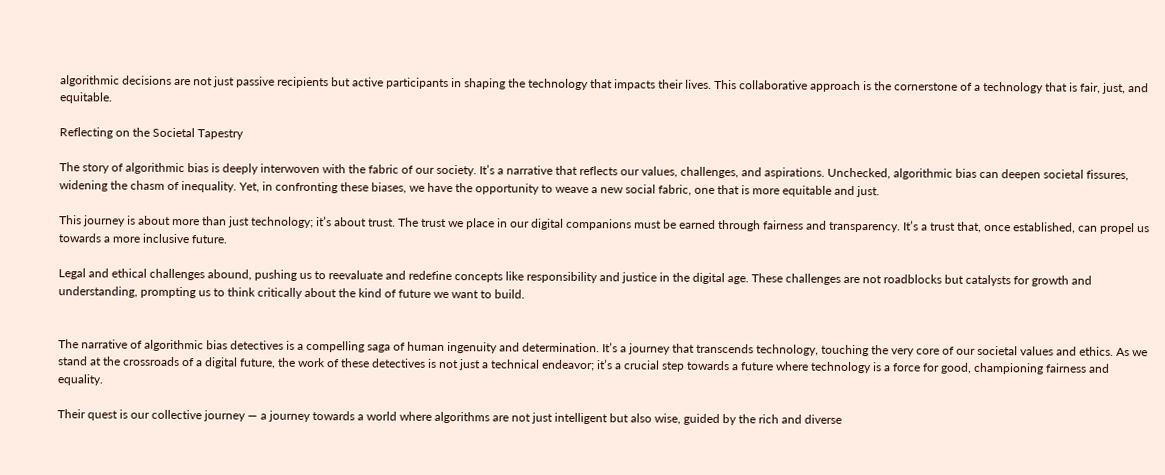algorithmic decisions are not just passive recipients but active participants in shaping the technology that impacts their lives. This collaborative approach is the cornerstone of a technology that is fair, just, and equitable.

Reflecting on the Societal Tapestry

The story of algorithmic bias is deeply interwoven with the fabric of our society. It’s a narrative that reflects our values, challenges, and aspirations. Unchecked, algorithmic bias can deepen societal fissures, widening the chasm of inequality. Yet, in confronting these biases, we have the opportunity to weave a new social fabric, one that is more equitable and just.

This journey is about more than just technology; it’s about trust. The trust we place in our digital companions must be earned through fairness and transparency. It’s a trust that, once established, can propel us towards a more inclusive future.

Legal and ethical challenges abound, pushing us to reevaluate and redefine concepts like responsibility and justice in the digital age. These challenges are not roadblocks but catalysts for growth and understanding, prompting us to think critically about the kind of future we want to build.


The narrative of algorithmic bias detectives is a compelling saga of human ingenuity and determination. It’s a journey that transcends technology, touching the very core of our societal values and ethics. As we stand at the crossroads of a digital future, the work of these detectives is not just a technical endeavor; it’s a crucial step towards a future where technology is a force for good, championing fairness and equality.

Their quest is our collective journey — a journey towards a world where algorithms are not just intelligent but also wise, guided by the rich and diverse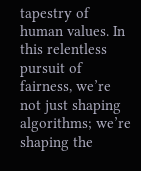tapestry of human values. In this relentless pursuit of fairness, we’re not just shaping algorithms; we’re shaping the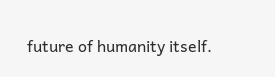future of humanity itself.